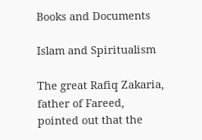Books and Documents

Islam and Spiritualism

The great Rafiq Zakaria, father of Fareed, pointed out that the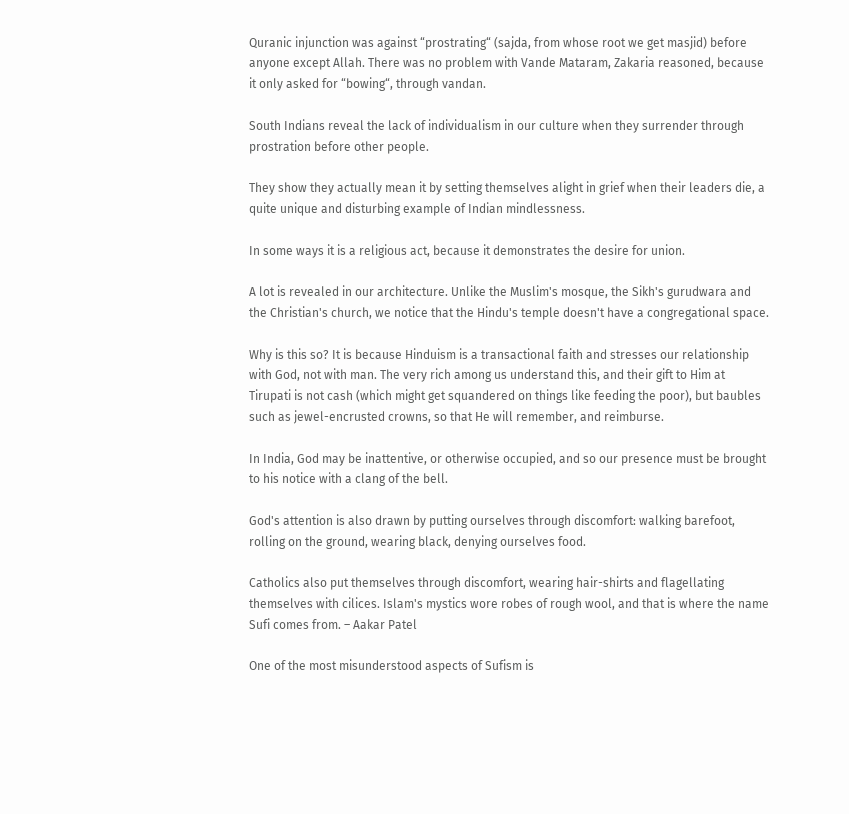Quranic injunction was against “prostrating“ (sajda, from whose root we get masjid) before anyone except Allah. There was no problem with Vande Mataram, Zakaria reasoned, because it only asked for “bowing“, through vandan.

South Indians reveal the lack of individualism in our culture when they surrender through prostration before other people.

They show they actually mean it by setting themselves alight in grief when their leaders die, a quite unique and disturbing example of Indian mindlessness.

In some ways it is a religious act, because it demonstrates the desire for union.

A lot is revealed in our architecture. Unlike the Muslim's mosque, the Sikh's gurudwara and the Christian's church, we notice that the Hindu's temple doesn't have a congregational space.

Why is this so? It is because Hinduism is a transactional faith and stresses our relationship with God, not with man. The very rich among us understand this, and their gift to Him at Tirupati is not cash (which might get squandered on things like feeding the poor), but baubles such as jewel-encrusted crowns, so that He will remember, and reimburse.

In India, God may be inattentive, or otherwise occupied, and so our presence must be brought to his notice with a clang of the bell.

God's attention is also drawn by putting ourselves through discomfort: walking barefoot, rolling on the ground, wearing black, denying ourselves food.

Catholics also put themselves through discomfort, wearing hair-shirts and flagellating themselves with cilices. Islam's mystics wore robes of rough wool, and that is where the name Sufi comes from. – Aakar Patel

One of the most misunderstood aspects of Sufism is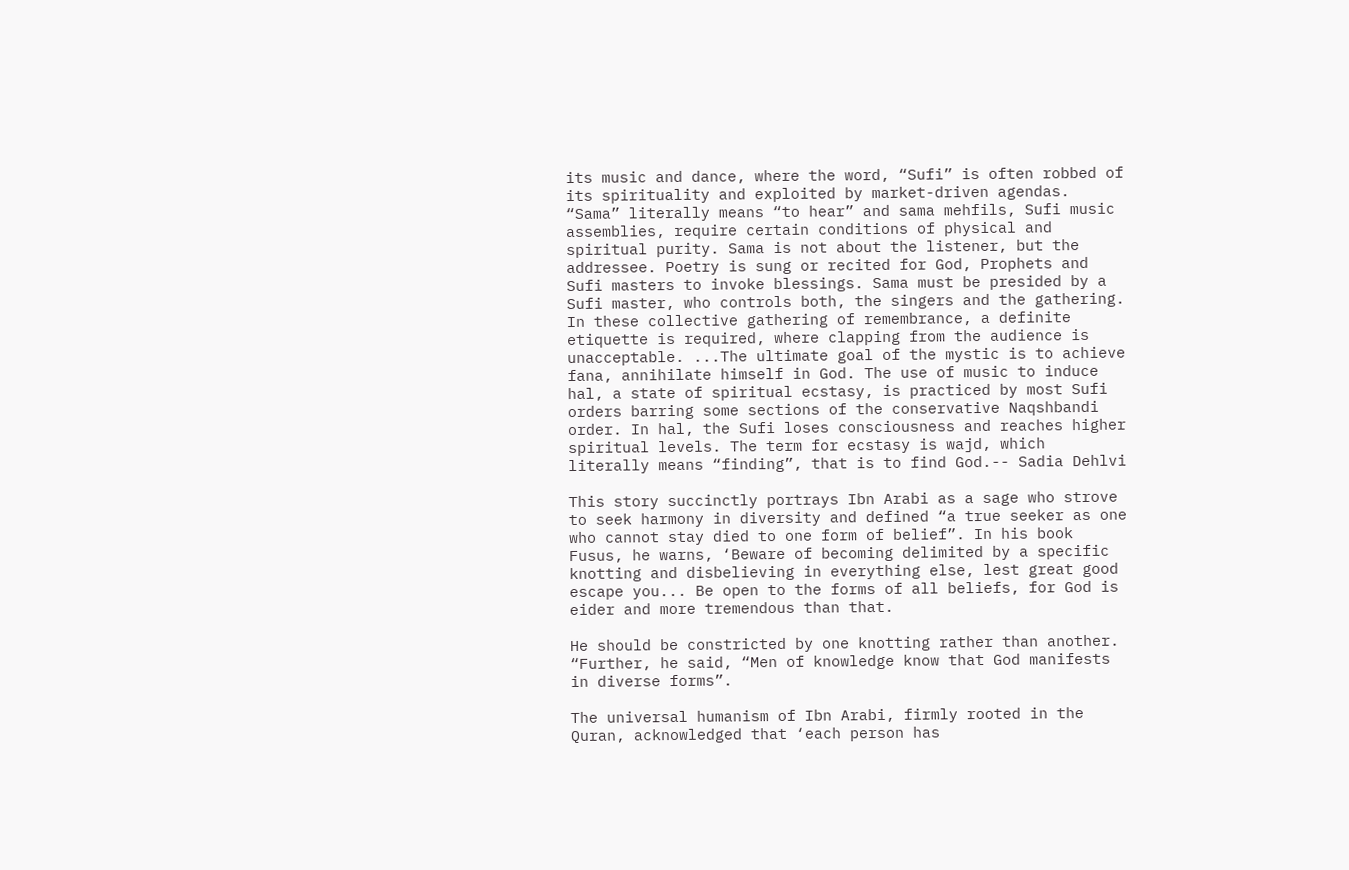its music and dance, where the word, “Sufi” is often robbed of its spirituality and exploited by market-driven agendas. “Sama” literally means “to hear” and sama mehfils, Sufi music assemblies, require certain conditions of physical and spiritual purity. Sama is not about the listener, but the addressee. Poetry is sung or recited for God, Prophets and Sufi masters to invoke blessings. Sama must be presided by a Sufi master, who controls both, the singers and the gathering. In these collective gathering of remembrance, a definite etiquette is required, where clapping from the audience is unacceptable. ...The ultimate goal of the mystic is to achieve fana, annihilate himself in God. The use of music to induce hal, a state of spiritual ecstasy, is practiced by most Sufi orders barring some sections of the conservative Naqshbandi order. In hal, the Sufi loses consciousness and reaches higher spiritual levels. The term for ecstasy is wajd, which literally means “finding”, that is to find God.-- Sadia Dehlvi

This story succinctly portrays Ibn Arabi as a sage who strove to seek harmony in diversity and defined “a true seeker as one who cannot stay died to one form of belief”. In his book Fusus, he warns, ‘Beware of becoming delimited by a specific knotting and disbelieving in everything else, lest great good escape you... Be open to the forms of all beliefs, for God is eider and more tremendous than that.

He should be constricted by one knotting rather than another. “Further, he said, “Men of knowledge know that God manifests in diverse forms”.

The universal humanism of Ibn Arabi, firmly rooted in the Quran, acknowledged that ‘each person has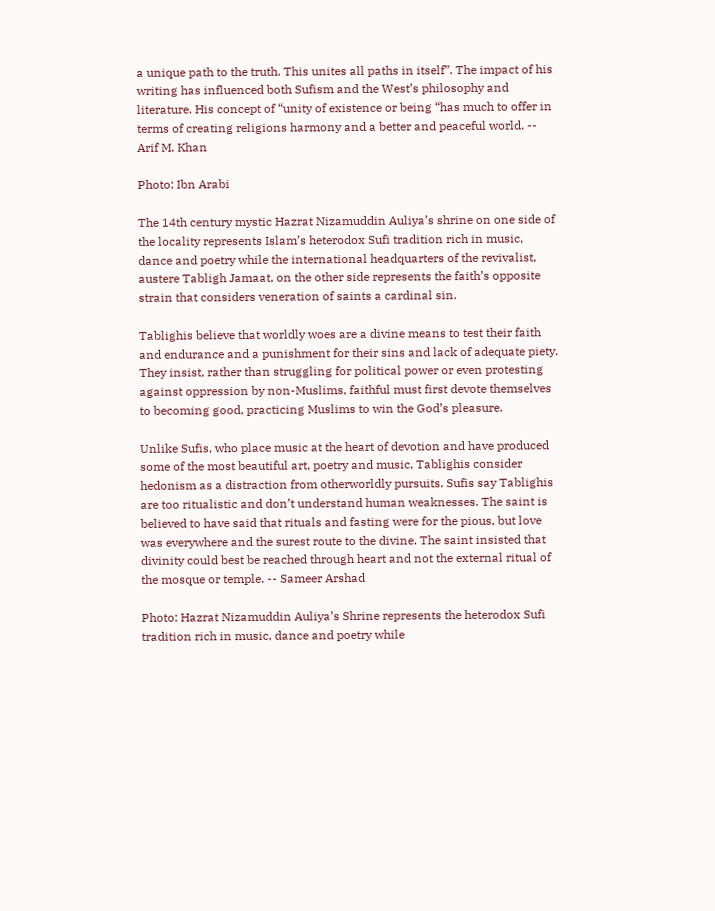a unique path to the truth. This unites all paths in itself”. The impact of his writing has influenced both Sufism and the West’s philosophy and literature. His concept of “unity of existence or being “has much to offer in terms of creating religions harmony and a better and peaceful world. -- Arif M. Khan

Photo: Ibn Arabi

The 14th century mystic Hazrat Nizamuddin Auliya’s shrine on one side of the locality represents Islam’s heterodox Sufi tradition rich in music, dance and poetry while the international headquarters of the revivalist, austere Tabligh Jamaat, on the other side represents the faith’s opposite strain that considers veneration of saints a cardinal sin.

Tablighis believe that worldly woes are a divine means to test their faith and endurance and a punishment for their sins and lack of adequate piety. They insist, rather than struggling for political power or even protesting against oppression by non-Muslims, faithful must first devote themselves to becoming good, practicing Muslims to win the God’s pleasure.

Unlike Sufis, who place music at the heart of devotion and have produced some of the most beautiful art, poetry and music, Tablighis consider hedonism as a distraction from otherworldly pursuits. Sufis say Tablighis are too ritualistic and don’t understand human weaknesses. The saint is believed to have said that rituals and fasting were for the pious, but love was everywhere and the surest route to the divine. The saint insisted that divinity could best be reached through heart and not the external ritual of the mosque or temple. -- Sameer Arshad

Photo: Hazrat Nizamuddin Auliya’s Shrine represents the heterodox Sufi tradition rich in music, dance and poetry while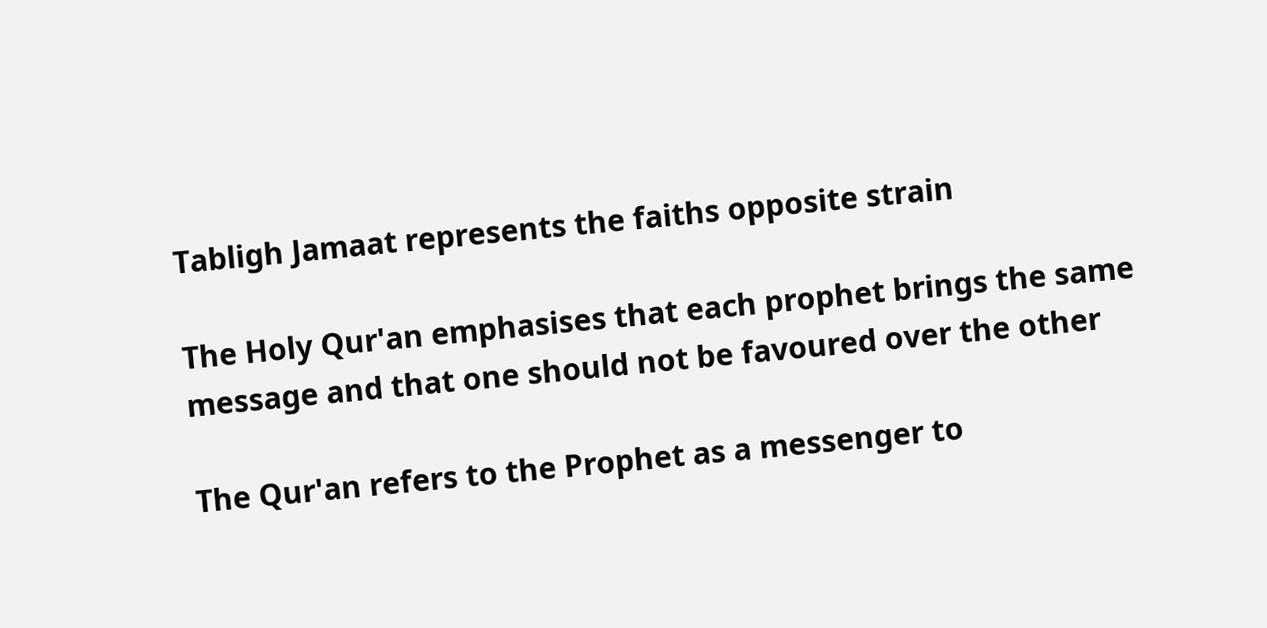Tabligh Jamaat represents the faiths opposite strain

The Holy Qur'an emphasises that each prophet brings the same message and that one should not be favoured over the other

The Qur'an refers to the Prophet as a messenger to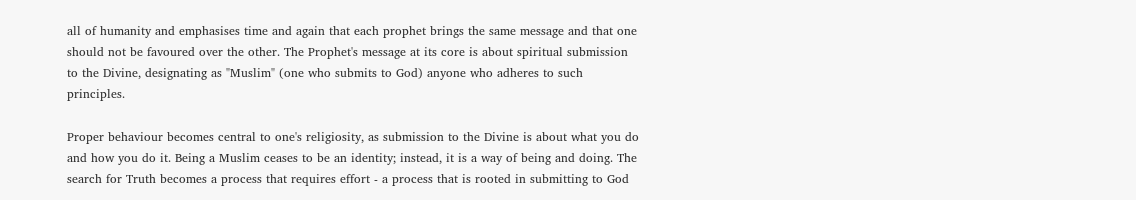all of humanity and emphasises time and again that each prophet brings the same message and that one should not be favoured over the other. The Prophet's message at its core is about spiritual submission to the Divine, designating as "Muslim" (one who submits to God) anyone who adheres to such principles.

Proper behaviour becomes central to one's religiosity, as submission to the Divine is about what you do and how you do it. Being a Muslim ceases to be an identity; instead, it is a way of being and doing. The search for Truth becomes a process that requires effort - a process that is rooted in submitting to God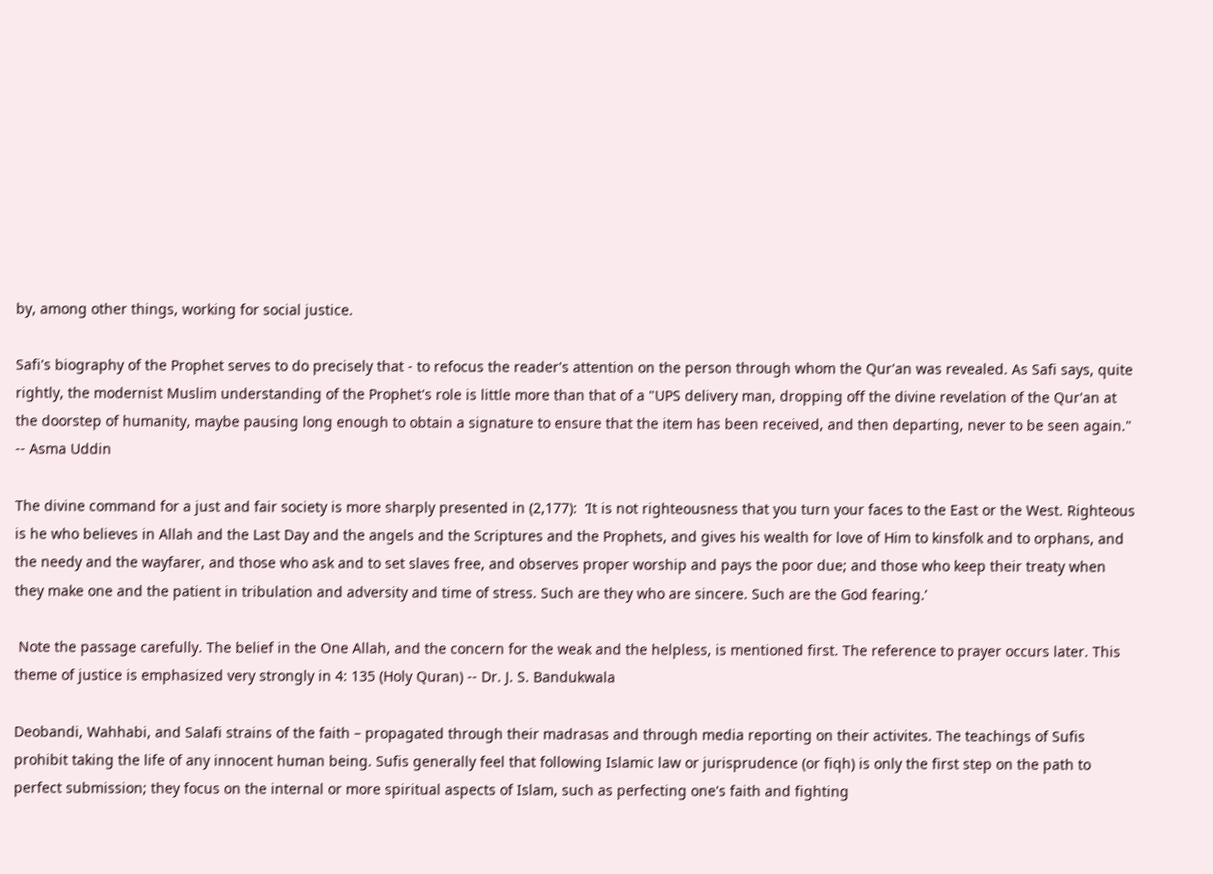by, among other things, working for social justice.

Safi's biography of the Prophet serves to do precisely that - to refocus the reader's attention on the person through whom the Qur'an was revealed. As Safi says, quite rightly, the modernist Muslim understanding of the Prophet's role is little more than that of a "UPS delivery man, dropping off the divine revelation of the Qur'an at the doorstep of humanity, maybe pausing long enough to obtain a signature to ensure that the item has been received, and then departing, never to be seen again." -- Asma Uddin

The divine command for a just and fair society is more sharply presented in (2,177):  ‘It is not righteousness that you turn your faces to the East or the West. Righteous is he who believes in Allah and the Last Day and the angels and the Scriptures and the Prophets, and gives his wealth for love of Him to kinsfolk and to orphans, and the needy and the wayfarer, and those who ask and to set slaves free, and observes proper worship and pays the poor due; and those who keep their treaty when they make one and the patient in tribulation and adversity and time of stress. Such are they who are sincere. Such are the God fearing.’

 Note the passage carefully. The belief in the One Allah, and the concern for the weak and the helpless, is mentioned first. The reference to prayer occurs later. This theme of justice is emphasized very strongly in 4: 135 (Holy Quran) -- Dr. J. S. Bandukwala

Deobandi, Wahhabi, and Salafi strains of the faith – propagated through their madrasas and through media reporting on their activites. The teachings of Sufis prohibit taking the life of any innocent human being. Sufis generally feel that following Islamic law or jurisprudence (or fiqh) is only the first step on the path to perfect submission; they focus on the internal or more spiritual aspects of Islam, such as perfecting one's faith and fighting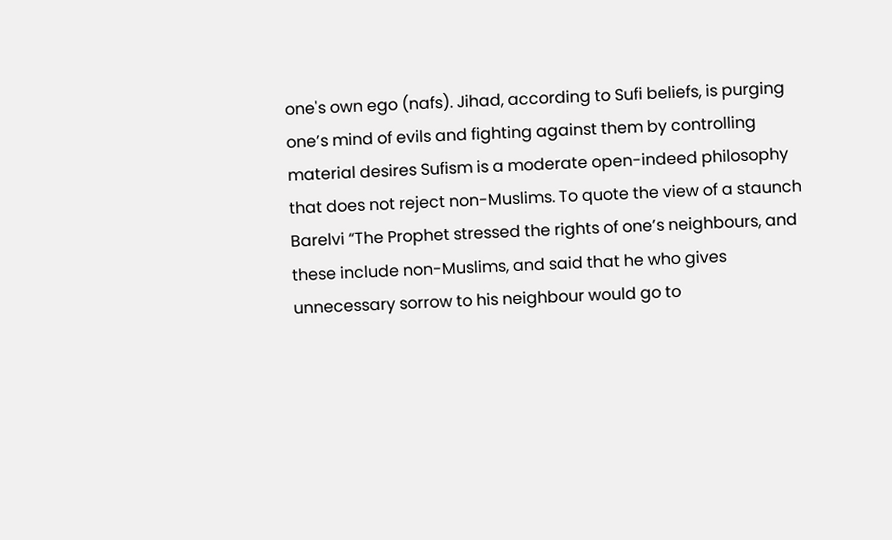one's own ego (nafs). Jihad, according to Sufi beliefs, is purging one’s mind of evils and fighting against them by controlling material desires Sufism is a moderate open-indeed philosophy that does not reject non-Muslims. To quote the view of a staunch Barelvi “The Prophet stressed the rights of one’s neighbours, and these include non-Muslims, and said that he who gives unnecessary sorrow to his neighbour would go to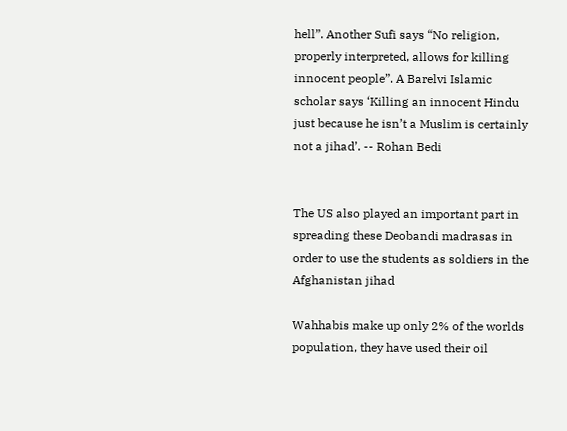hell”. Another Sufi says “No religion, properly interpreted, allows for killing innocent people”. A Barelvi Islamic scholar says ‘Killing an innocent Hindu just because he isn’t a Muslim is certainly not a jihad’. -- Rohan Bedi


The US also played an important part in spreading these Deobandi madrasas in order to use the students as soldiers in the Afghanistan jihad

Wahhabis make up only 2% of the worlds population, they have used their oil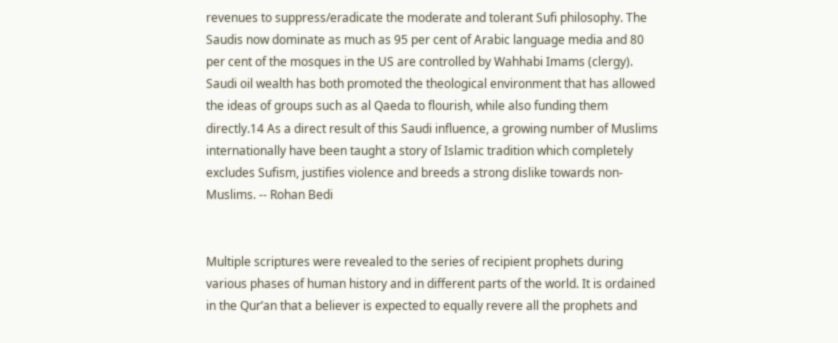revenues to suppress/eradicate the moderate and tolerant Sufi philosophy. The Saudis now dominate as much as 95 per cent of Arabic language media and 80 per cent of the mosques in the US are controlled by Wahhabi Imams (clergy). Saudi oil wealth has both promoted the theological environment that has allowed the ideas of groups such as al Qaeda to flourish, while also funding them directly.14 As a direct result of this Saudi influence, a growing number of Muslims internationally have been taught a story of Islamic tradition which completely excludes Sufism, justifies violence and breeds a strong dislike towards non- Muslims. -- Rohan Bedi


Multiple scriptures were revealed to the series of recipient prophets during various phases of human history and in different parts of the world. It is ordained in the Qur’an that a believer is expected to equally revere all the prophets and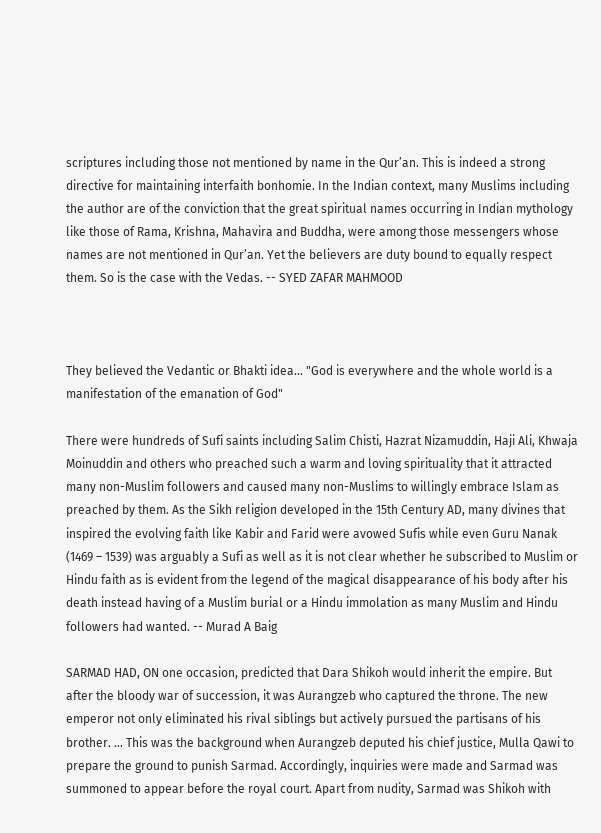scriptures including those not mentioned by name in the Qur’an. This is indeed a strong directive for maintaining interfaith bonhomie. In the Indian context, many Muslims including the author are of the conviction that the great spiritual names occurring in Indian mythology like those of Rama, Krishna, Mahavira and Buddha, were among those messengers whose names are not mentioned in Qur’an. Yet the believers are duty bound to equally respect them. So is the case with the Vedas. -- SYED ZAFAR MAHMOOD



They believed the Vedantic or Bhakti idea… "God is everywhere and the whole world is a manifestation of the emanation of God"

There were hundreds of Sufi saints including Salim Chisti, Hazrat Nizamuddin, Haji Ali, Khwaja Moinuddin and others who preached such a warm and loving spirituality that it attracted many non-Muslim followers and caused many non-Muslims to willingly embrace Islam as preached by them. As the Sikh religion developed in the 15th Century AD, many divines that inspired the evolving faith like Kabir and Farid were avowed Sufis while even Guru Nanak (1469 – 1539) was arguably a Sufi as well as it is not clear whether he subscribed to Muslim or Hindu faith as is evident from the legend of the magical disappearance of his body after his death instead having of a Muslim burial or a Hindu immolation as many Muslim and Hindu followers had wanted. -- Murad A Baig

SARMAD HAD, ON one occasion, predicted that Dara Shikoh would inherit the empire. But after the bloody war of succession, it was Aurangzeb who captured the throne. The new emperor not only eliminated his rival siblings but actively pursued the partisans of his brother. … This was the background when Aurangzeb deputed his chief justice, Mulla Qawi to prepare the ground to punish Sarmad. Accordingly, inquiries were made and Sarmad was summoned to appear before the royal court. Apart from nudity, Sarmad was Shikoh with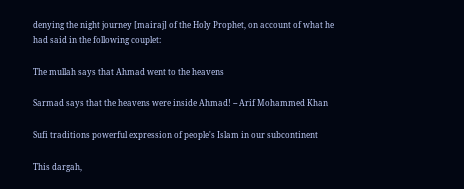denying the night journey [mairaj] of the Holy Prophet, on account of what he had said in the following couplet:

The mullah says that Ahmad went to the heavens

Sarmad says that the heavens were inside Ahmad! -- Arif Mohammed Khan

Sufi traditions powerful expression of people's Islam in our subcontinent

This dargah,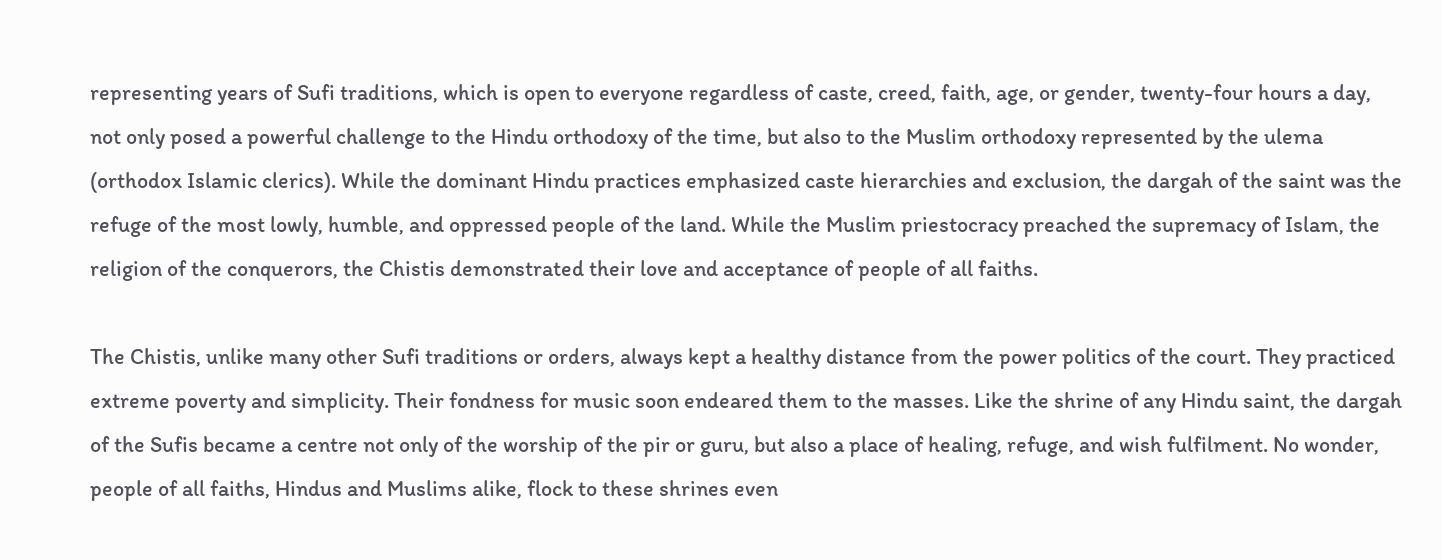representing years of Sufi traditions, which is open to everyone regardless of caste, creed, faith, age, or gender, twenty-four hours a day, not only posed a powerful challenge to the Hindu orthodoxy of the time, but also to the Muslim orthodoxy represented by the ulema (orthodox Islamic clerics). While the dominant Hindu practices emphasized caste hierarchies and exclusion, the dargah of the saint was the refuge of the most lowly, humble, and oppressed people of the land. While the Muslim priestocracy preached the supremacy of Islam, the religion of the conquerors, the Chistis demonstrated their love and acceptance of people of all faiths.

The Chistis, unlike many other Sufi traditions or orders, always kept a healthy distance from the power politics of the court. They practiced extreme poverty and simplicity. Their fondness for music soon endeared them to the masses. Like the shrine of any Hindu saint, the dargah of the Sufis became a centre not only of the worship of the pir or guru, but also a place of healing, refuge, and wish fulfilment. No wonder, people of all faiths, Hindus and Muslims alike, flock to these shrines even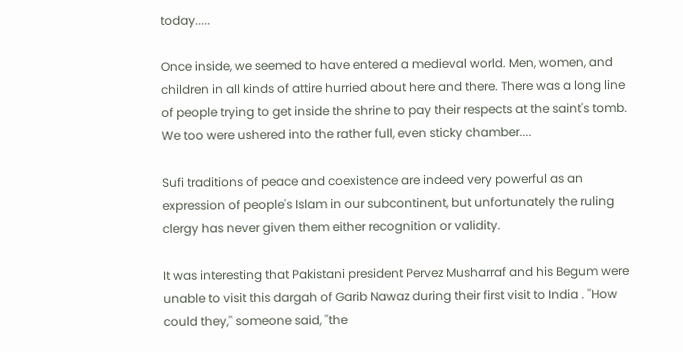today.....

Once inside, we seemed to have entered a medieval world. Men, women, and children in all kinds of attire hurried about here and there. There was a long line of people trying to get inside the shrine to pay their respects at the saint's tomb. We too were ushered into the rather full, even sticky chamber....

Sufi traditions of peace and coexistence are indeed very powerful as an expression of people's Islam in our subcontinent, but unfortunately the ruling clergy has never given them either recognition or validity.

It was interesting that Pakistani president Pervez Musharraf and his Begum were unable to visit this dargah of Garib Nawaz during their first visit to India . ''How could they,'' someone said, ''the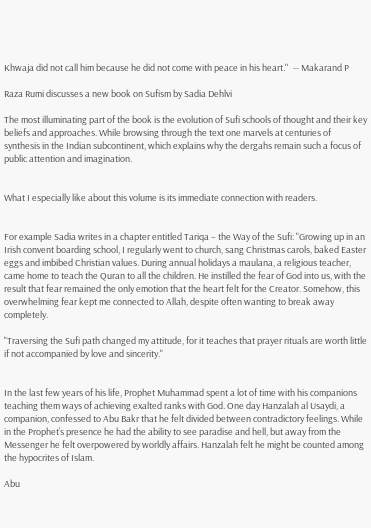Khwaja did not call him because he did not come with peace in his heart.''  -- Makarand P

Raza Rumi discusses a new book on Sufism by Sadia Dehlvi

The most illuminating part of the book is the evolution of Sufi schools of thought and their key beliefs and approaches. While browsing through the text one marvels at centuries of synthesis in the Indian subcontinent, which explains why the dergahs remain such a focus of public attention and imagination.


What I especially like about this volume is its immediate connection with readers.


For example Sadia writes in a chapter entitled Tariqa – the Way of the Sufi: "Growing up in an Irish convent boarding school, I regularly went to church, sang Christmas carols, baked Easter eggs and imbibed Christian values. During annual holidays a maulana, a religious teacher, came home to teach the Quran to all the children. He instilled the fear of God into us, with the result that fear remained the only emotion that the heart felt for the Creator. Somehow, this overwhelming fear kept me connected to Allah, despite often wanting to break away completely.

"Traversing the Sufi path changed my attitude, for it teaches that prayer rituals are worth little if not accompanied by love and sincerity."


In the last few years of his life, Prophet Muhammad spent a lot of time with his companions teaching them ways of achieving exalted ranks with God. One day Hanzalah al Usaydi, a companion, confessed to Abu Bakr that he felt divided between contradictory feelings. While in the Prophet’s presence he had the ability to see paradise and hell, but away from the Messenger he felt overpowered by worldly affairs. Hanzalah felt he might be counted among the hypocrites of Islam.

Abu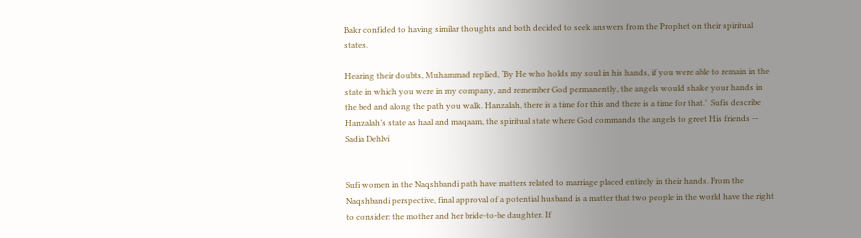Bakr confided to having similar thoughts and both decided to seek answers from the Prophet on their spiritual states.

Hearing their doubts, Muhammad replied, ‘By He who holds my soul in his hands, if you were able to remain in the state in which you were in my company, and remember God permanently, the angels would shake your hands in the bed and along the path you walk. Hanzalah, there is a time for this and there is a time for that.’  Sufis describe Hanzalah’s state as haal and maqaam, the spiritual state where God commands the angels to greet His friends -- Sadia Dehlvi


Sufi women in the Naqshbandi path have matters related to marriage placed entirely in their hands. From the Naqshbandi perspective, final approval of a potential husband is a matter that two people in the world have the right to consider: the mother and her bride-to-be daughter. If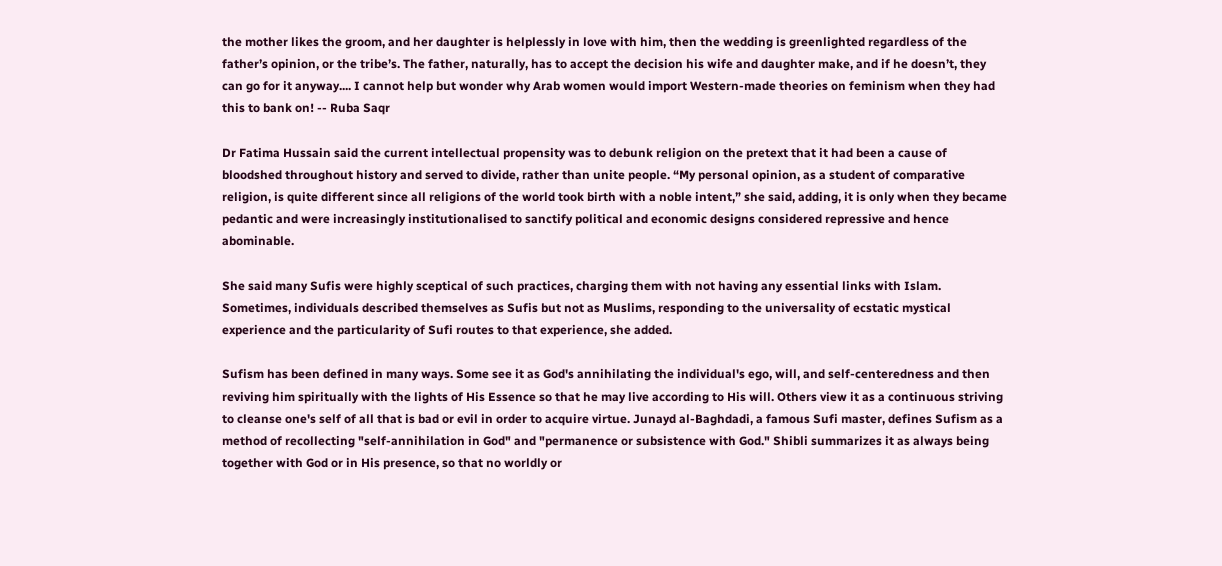the mother likes the groom, and her daughter is helplessly in love with him, then the wedding is greenlighted regardless of the father’s opinion, or the tribe’s. The father, naturally, has to accept the decision his wife and daughter make, and if he doesn’t, they can go for it anyway.... I cannot help but wonder why Arab women would import Western-made theories on feminism when they had this to bank on! -- Ruba Saqr

Dr Fatima Hussain said the current intellectual propensity was to debunk religion on the pretext that it had been a cause of bloodshed throughout history and served to divide, rather than unite people. “My personal opinion, as a student of comparative religion, is quite different since all religions of the world took birth with a noble intent,” she said, adding, it is only when they became pedantic and were increasingly institutionalised to sanctify political and economic designs considered repressive and hence abominable.

She said many Sufis were highly sceptical of such practices, charging them with not having any essential links with Islam. Sometimes, individuals described themselves as Sufis but not as Muslims, responding to the universality of ecstatic mystical experience and the particularity of Sufi routes to that experience, she added.

Sufism has been defined in many ways. Some see it as God's annihilating the individual's ego, will, and self-centeredness and then reviving him spiritually with the lights of His Essence so that he may live according to His will. Others view it as a continuous striving to cleanse one's self of all that is bad or evil in order to acquire virtue. Junayd al-Baghdadi, a famous Sufi master, defines Sufism as a method of recollecting "self-annihilation in God" and "permanence or subsistence with God." Shibli summarizes it as always being together with God or in His presence, so that no worldly or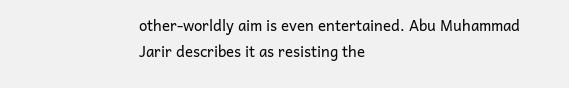other-worldly aim is even entertained. Abu Muhammad Jarir describes it as resisting the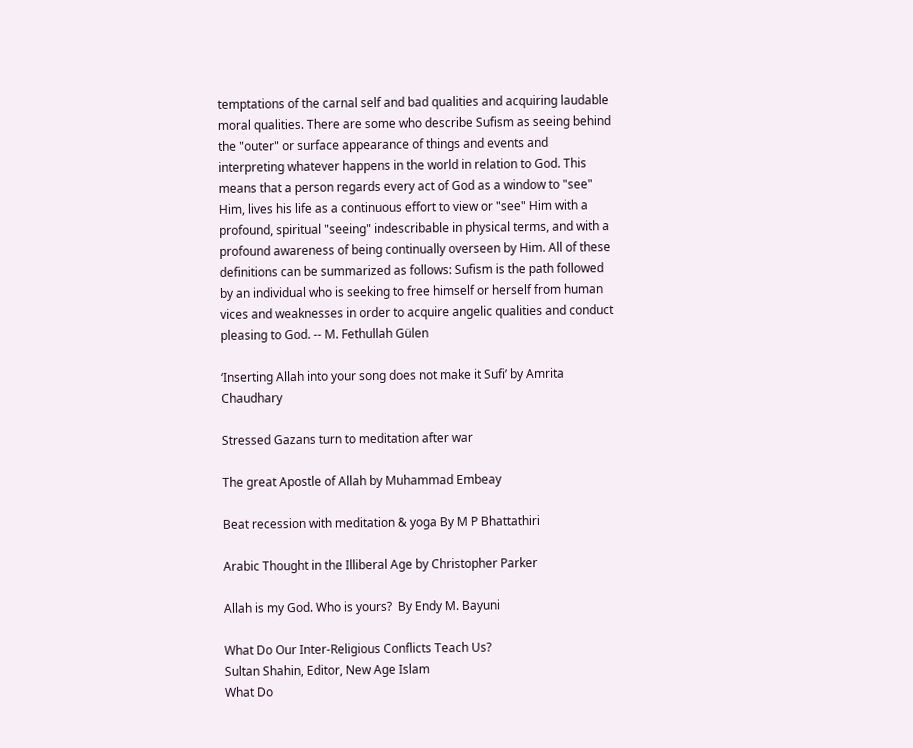temptations of the carnal self and bad qualities and acquiring laudable moral qualities. There are some who describe Sufism as seeing behind the "outer" or surface appearance of things and events and interpreting whatever happens in the world in relation to God. This means that a person regards every act of God as a window to "see" Him, lives his life as a continuous effort to view or "see" Him with a profound, spiritual "seeing" indescribable in physical terms, and with a profound awareness of being continually overseen by Him. All of these definitions can be summarized as follows: Sufism is the path followed by an individual who is seeking to free himself or herself from human vices and weaknesses in order to acquire angelic qualities and conduct pleasing to God. -- M. Fethullah Gülen

‘Inserting Allah into your song does not make it Sufi’ by Amrita Chaudhary

Stressed Gazans turn to meditation after war

The great Apostle of Allah by Muhammad Embeay

Beat recession with meditation & yoga By M P Bhattathiri

Arabic Thought in the Illiberal Age by Christopher Parker

Allah is my God. Who is yours?  By Endy M. Bayuni

What Do Our Inter-Religious Conflicts Teach Us?
Sultan Shahin, Editor, New Age Islam
What Do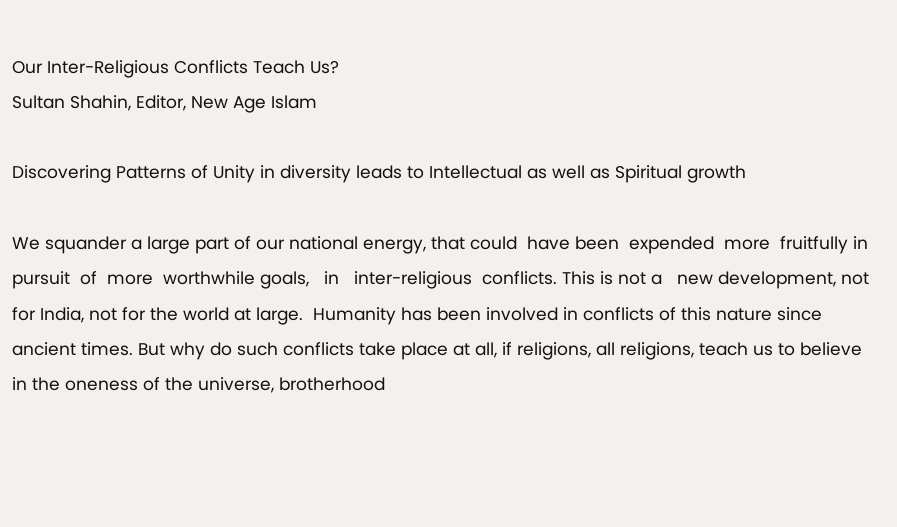Our Inter-Religious Conflicts Teach Us?
Sultan Shahin, Editor, New Age Islam

Discovering Patterns of Unity in diversity leads to Intellectual as well as Spiritual growth

We squander a large part of our national energy, that could  have been  expended  more  fruitfully in pursuit  of  more  worthwhile goals,   in   inter-religious  conflicts. This is not a   new development, not for India, not for the world at large.  Humanity has been involved in conflicts of this nature since ancient times. But why do such conflicts take place at all, if religions, all religions, teach us to believe in the oneness of the universe, brotherhood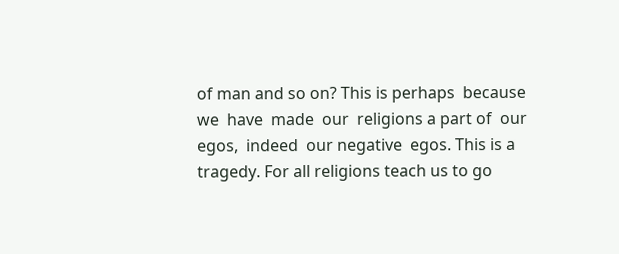of man and so on? This is perhaps  because we  have  made  our  religions a part of  our  egos,  indeed  our negative  egos. This is a tragedy. For all religions teach us to go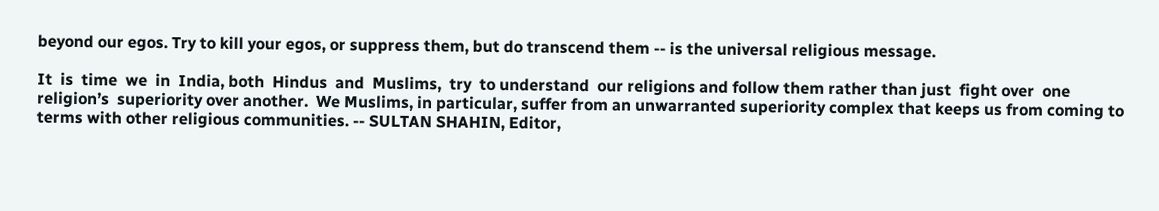beyond our egos. Try to kill your egos, or suppress them, but do transcend them -- is the universal religious message.

It  is  time  we  in  India, both  Hindus  and  Muslims,  try  to understand  our religions and follow them rather than just  fight over  one  religion’s  superiority over another.  We Muslims, in particular, suffer from an unwarranted superiority complex that keeps us from coming to terms with other religious communities. -- SULTAN SHAHIN, Editor,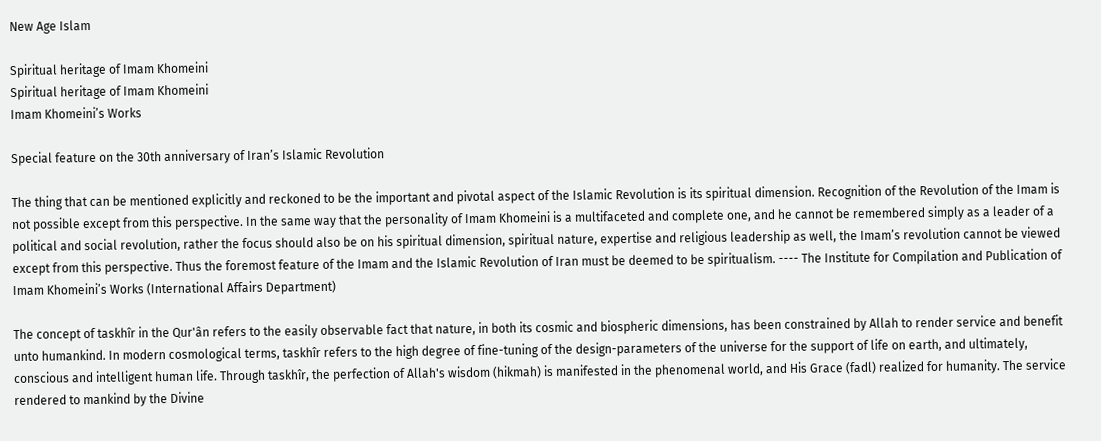New Age Islam

Spiritual heritage of Imam Khomeini
Spiritual heritage of Imam Khomeini
Imam Khomeini’s Works

Special feature on the 30th anniversary of Iran’s Islamic Revolution

The thing that can be mentioned explicitly and reckoned to be the important and pivotal aspect of the Islamic Revolution is its spiritual dimension. Recognition of the Revolution of the Imam is not possible except from this perspective. In the same way that the personality of Imam Khomeini is a multifaceted and complete one, and he cannot be remembered simply as a leader of a political and social revolution, rather the focus should also be on his spiritual dimension, spiritual nature, expertise and religious leadership as well, the Imam’s revolution cannot be viewed except from this perspective. Thus the foremost feature of the Imam and the Islamic Revolution of Iran must be deemed to be spiritualism. ---- The Institute for Compilation and Publication of Imam Khomeini’s Works (International Affairs Department)

The concept of taskhîr in the Qur'ân refers to the easily observable fact that nature, in both its cosmic and biospheric dimensions, has been constrained by Allah to render service and benefit unto humankind. In modern cosmological terms, taskhîr refers to the high degree of fine-tuning of the design-parameters of the universe for the support of life on earth, and ultimately, conscious and intelligent human life. Through taskhîr, the perfection of Allah's wisdom (hikmah) is manifested in the phenomenal world, and His Grace (fadl) realized for humanity. The service rendered to mankind by the Divine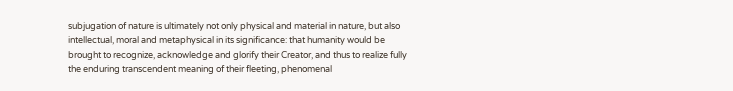subjugation of nature is ultimately not only physical and material in nature, but also intellectual, moral and metaphysical in its significance: that humanity would be brought to recognize, acknowledge and glorify their Creator, and thus to realize fully the enduring transcendent meaning of their fleeting, phenomenal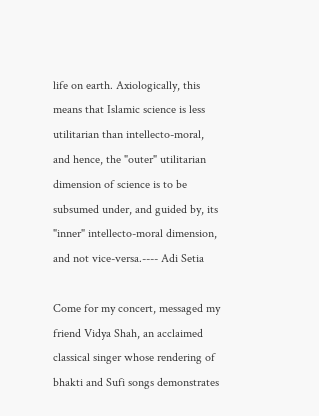life on earth. Axiologically, this means that Islamic science is less utilitarian than intellecto-moral, and hence, the "outer" utilitarian dimension of science is to be subsumed under, and guided by, its "inner" intellecto-moral dimension, and not vice-versa.---- Adi Setia

Come for my concert, messaged my friend Vidya Shah, an acclaimed classical singer whose rendering of bhakti and Sufi songs demonstrates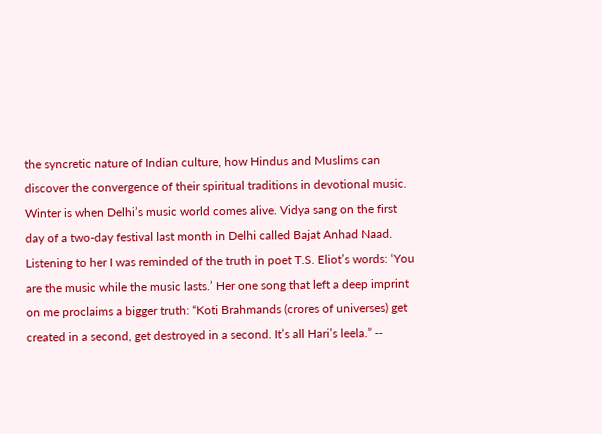the syncretic nature of Indian culture, how Hindus and Muslims can discover the convergence of their spiritual traditions in devotional music. Winter is when Delhi’s music world comes alive. Vidya sang on the first day of a two-day festival last month in Delhi called Bajat Anhad Naad. Listening to her I was reminded of the truth in poet T.S. Eliot’s words: ‘You are the music while the music lasts.’ Her one song that left a deep imprint on me proclaims a bigger truth: “Koti Brahmands (crores of universes) get created in a second, get destroyed in a second. It’s all Hari’s leela.” --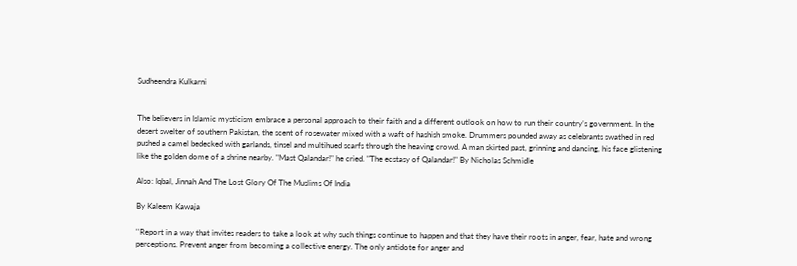Sudheendra Kulkarni


The believers in Islamic mysticism embrace a personal approach to their faith and a different outlook on how to run their country’s government. In the desert swelter of southern Pakistan, the scent of rosewater mixed with a waft of hashish smoke. Drummers pounded away as celebrants swathed in red pushed a camel bedecked with garlands, tinsel and multihued scarfs through the heaving crowd. A man skirted past, grinning and dancing, his face glistening like the golden dome of a shrine nearby. "Mast Qalandar!" he cried. "The ecstasy of Qalandar!" By Nicholas Schmidle

Also: Iqbal, Jinnah And The Lost Glory Of The Muslims Of India

By Kaleem Kawaja

''Report in a way that invites readers to take a look at why such things continue to happen and that they have their roots in anger, fear, hate and wrong perceptions. Prevent anger from becoming a collective energy. The only antidote for anger and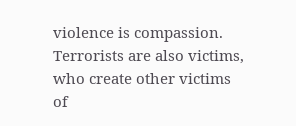violence is compassion. Terrorists are also victims, who create other victims of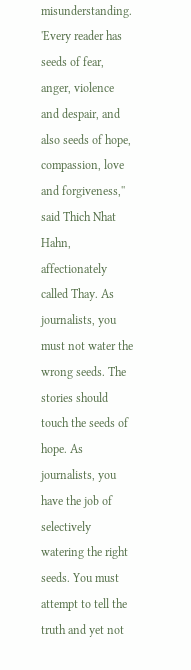misunderstanding. 'Every reader has seeds of fear, anger, violence and despair, and also seeds of hope, compassion, love and forgiveness,'' said Thich Nhat Hahn, affectionately called Thay. As journalists, you must not water the wrong seeds. The stories should touch the seeds of hope. As journalists, you have the job of selectively watering the right seeds. You must attempt to tell the truth and yet not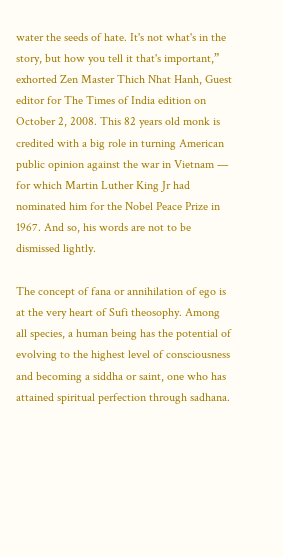water the seeds of hate. It's not what's in the story, but how you tell it that's important,” exhorted Zen Master Thich Nhat Hanh, Guest editor for The Times of India edition on October 2, 2008. This 82 years old monk is credited with a big role in turning American public opinion against the war in Vietnam — for which Martin Luther King Jr had nominated him for the Nobel Peace Prize in 1967. And so, his words are not to be dismissed lightly.

The concept of fana or annihilation of ego is at the very heart of Sufi theosophy. Among all species, a human being has the potential of evolving to the highest level of consciousness and becoming a siddha or saint, one who has attained spiritual perfection through sadhana.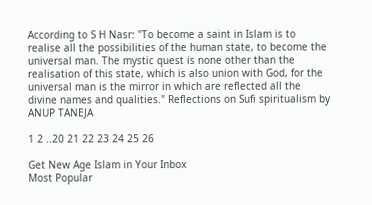According to S H Nasr: "To become a saint in Islam is to realise all the possibilities of the human state, to become the universal man. The mystic quest is none other than the realisation of this state, which is also union with God, for the universal man is the mirror in which are reflected all the divine names and qualities." Reflections on Sufi spiritualism by ANUP TANEJA

1 2 ..20 21 22 23 24 25 26

Get New Age Islam in Your Inbox
Most Popular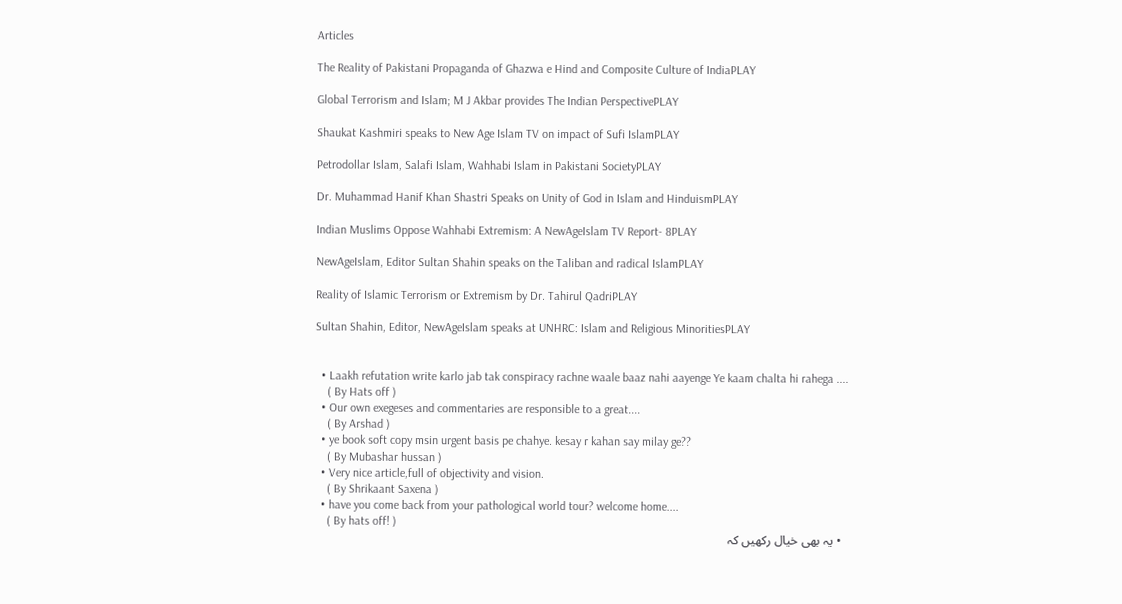Articles

The Reality of Pakistani Propaganda of Ghazwa e Hind and Composite Culture of IndiaPLAY

Global Terrorism and Islam; M J Akbar provides The Indian PerspectivePLAY

Shaukat Kashmiri speaks to New Age Islam TV on impact of Sufi IslamPLAY

Petrodollar Islam, Salafi Islam, Wahhabi Islam in Pakistani SocietyPLAY

Dr. Muhammad Hanif Khan Shastri Speaks on Unity of God in Islam and HinduismPLAY

Indian Muslims Oppose Wahhabi Extremism: A NewAgeIslam TV Report- 8PLAY

NewAgeIslam, Editor Sultan Shahin speaks on the Taliban and radical IslamPLAY

Reality of Islamic Terrorism or Extremism by Dr. Tahirul QadriPLAY

Sultan Shahin, Editor, NewAgeIslam speaks at UNHRC: Islam and Religious MinoritiesPLAY


  • Laakh refutation write karlo jab tak conspiracy rachne waale baaz nahi aayenge Ye kaam chalta hi rahega ....
    ( By Hats off )
  • Our own exegeses and commentaries are responsible to a great....
    ( By Arshad )
  • ye book soft copy msin urgent basis pe chahye. kesay r kahan say milay ge??
    ( By Mubashar hussan )
  • Very nice article,full of objectivity and vision.
    ( By Shrikaant Saxena )
  • have you come back from your pathological world tour? welcome home....
    ( By hats off! )
  • یہ بھی خیال رکھیں کہ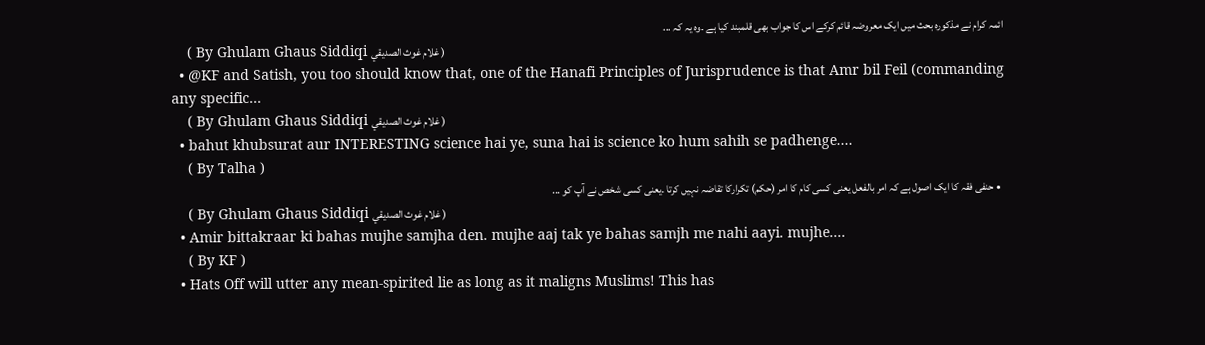ائمہ کرام نے مذکورہ بحث میں ایک معروضہ قائم کرکے اس کا جواب بھی قلمبند کیا ہے ۔وہ یہ کہ ...
    ( By Ghulam Ghaus Siddiqi غلام غوث الصديقي )
  • @KF and Satish, you too should know that, one of the Hanafi Principles of Jurisprudence is that Amr bil Feil (commanding any specific...
    ( By Ghulam Ghaus Siddiqi غلام غوث الصديقي )
  • bahut khubsurat aur INTERESTING science hai ye, suna hai is science ko hum sahih se padhenge....
    ( By Talha )
  • حنفی فقہ کا ایک اصول ہے کہ امر بالفعل یعنی کسی کام کا امر (حکم) تکرارکا تقاضہ نہیں کرتا ۔یعنی کسی شخص نے آپ کو ...
    ( By Ghulam Ghaus Siddiqi غلام غوث الصديقي )
  • Amir bittakraar ki bahas mujhe samjha den. mujhe aaj tak ye bahas samjh me nahi aayi. mujhe....
    ( By KF )
  • Hats Off will utter any mean-spirited lie as long as it maligns Muslims! This has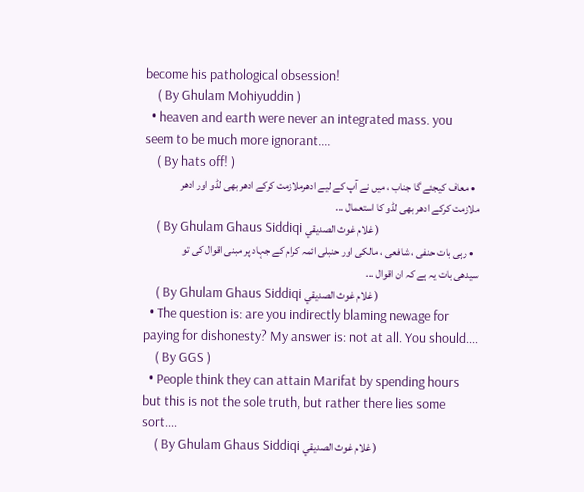become his pathological obsession!
    ( By Ghulam Mohiyuddin )
  • heaven and earth were never an integrated mass. you seem to be much more ignorant....
    ( By hats off! )
  • معاف کیجئے گا جناب ، میں نے آپ کے لیے ادھرملازمت کرکے ادھر بھی لڈو اور ادھر ملازمت کرکے ادھر بھی لڈو کا استعمال ...
    ( By Ghulam Ghaus Siddiqi غلام غوث الصديقي )
  • رہی بات حنفی ، شافعی ، مالکی اور حنبلی ائمہ کرام کے جہاد پر مبنی اقوال کی تو سیدھی بات یہ ہے کہ ان اقوال ...
    ( By Ghulam Ghaus Siddiqi غلام غوث الصديقي )
  • The question is: are you indirectly blaming newage for paying for dishonesty? My answer is: not at all. You should....
    ( By GGS )
  • People think they can attain Marifat by spending hours but this is not the sole truth, but rather there lies some sort....
    ( By Ghulam Ghaus Siddiqi غلام غوث الصديقي )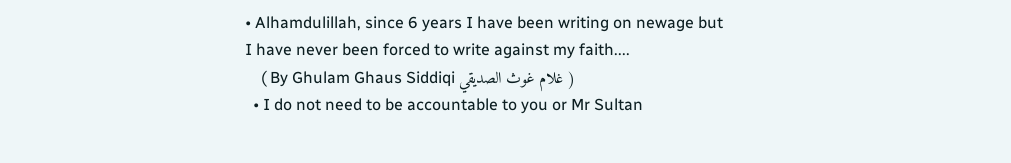• Alhamdulillah, since 6 years I have been writing on newage but I have never been forced to write against my faith....
    ( By Ghulam Ghaus Siddiqi غلام غوث الصديقي )
  • I do not need to be accountable to you or Mr Sultan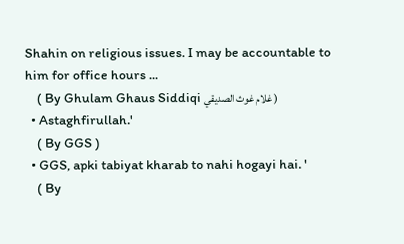Shahin on religious issues. I may be accountable to him for office hours ...
    ( By Ghulam Ghaus Siddiqi غلام غوث الصديقي )
  • Astaghfirullah.'
    ( By GGS )
  • GGS, apki tabiyat kharab to nahi hogayi hai. '
    ( By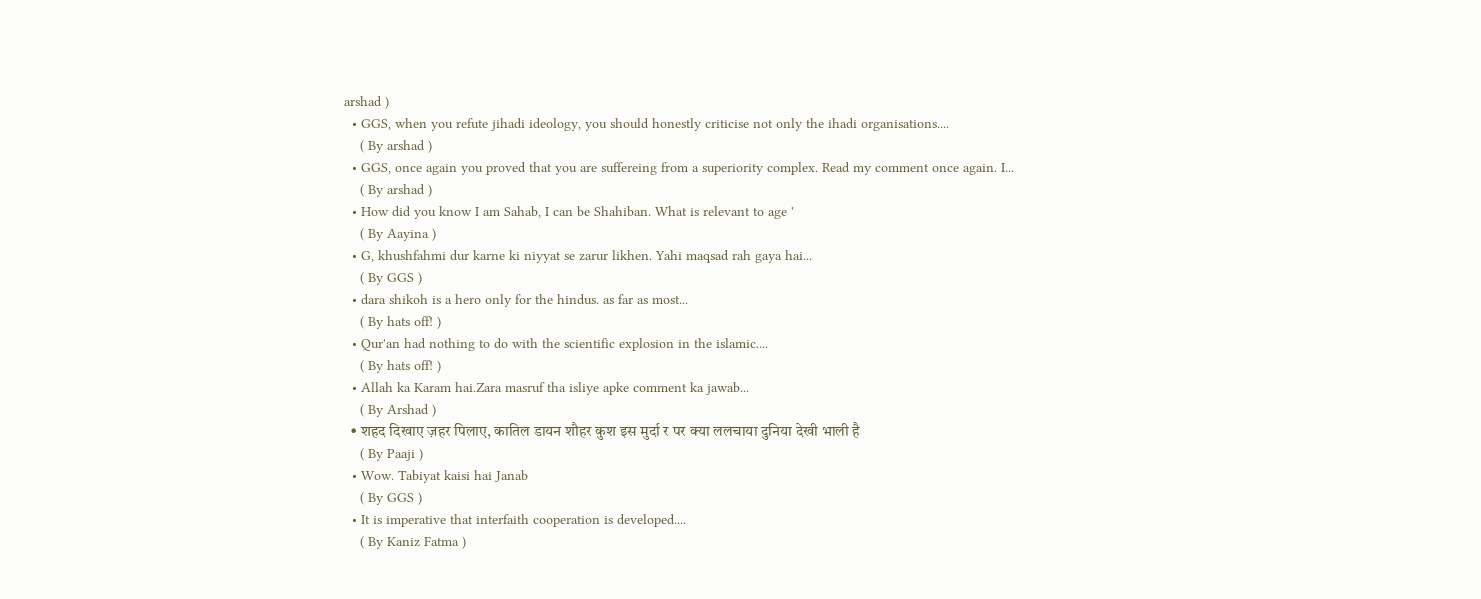arshad )
  • GGS, when you refute jihadi ideology, you should honestly criticise not only the ihadi organisations....
    ( By arshad )
  • GGS, once again you proved that you are suffereing from a superiority complex. Read my comment once again. I...
    ( By arshad )
  • How did you know I am Sahab, I can be Shahiban. What is relevant to age '
    ( By Aayina )
  • G, khushfahmi dur karne ki niyyat se zarur likhen. Yahi maqsad rah gaya hai...
    ( By GGS )
  • dara shikoh is a hero only for the hindus. as far as most...
    ( By hats off! )
  • Qur'an had nothing to do with the scientific explosion in the islamic....
    ( By hats off! )
  • Allah ka Karam hai.Zara masruf tha isliye apke comment ka jawab...
    ( By Arshad )
  • शहद दिखाए ज़हर पिलाए, कातिल डायन शौहर कुश इस मुर्दा र पर क्या ललचाया दुनिया देखी भाली है
    ( By Paaji )
  • Wow. Tabiyat kaisi hai Janab
    ( By GGS )
  • It is imperative that interfaith cooperation is developed....
    ( By Kaniz Fatma )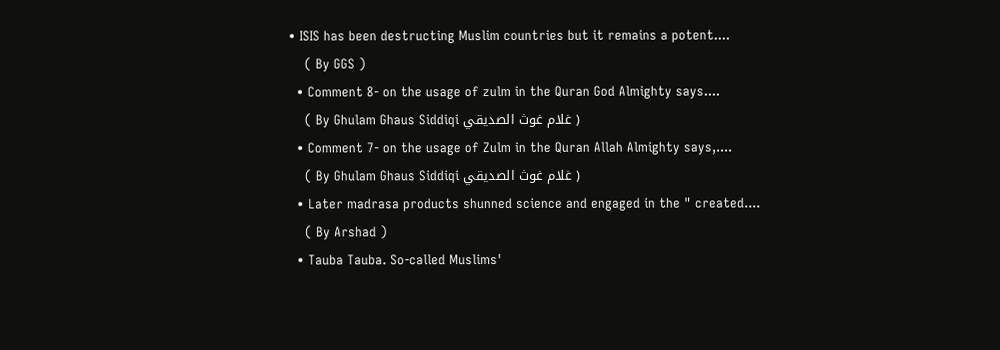• ISIS has been destructing Muslim countries but it remains a potent....
    ( By GGS )
  • Comment 8- on the usage of zulm in the Quran God Almighty says....
    ( By Ghulam Ghaus Siddiqi غلام غوث الصديقي )
  • Comment 7- on the usage of Zulm in the Quran Allah Almighty says,....
    ( By Ghulam Ghaus Siddiqi غلام غوث الصديقي )
  • Later madrasa products shunned science and engaged in the " created....
    ( By Arshad )
  • Tauba Tauba. So-called Muslims'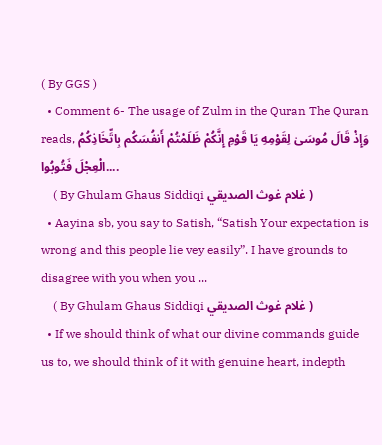( By GGS )
  • Comment 6- The usage of Zulm in the Quran The Quran reads, وَإِذْ قَالَ مُوسَىٰ لِقَوْمِهِ يَا قَوْمِ إِنَّكُمْ ظَلَمْتُمْ أَنفُسَكُم بِاتِّخَاذِكُمُ الْعِجْلَ فَتُوبُوا....
    ( By Ghulam Ghaus Siddiqi غلام غوث الصديقي )
  • Aayina sb, you say to Satish, “Satish Your expectation is wrong and this people lie vey easily”. I have grounds to disagree with you when you ...
    ( By Ghulam Ghaus Siddiqi غلام غوث الصديقي )
  • If we should think of what our divine commands guide us to, we should think of it with genuine heart, indepth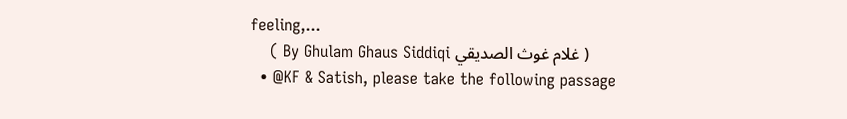feeling,...
    ( By Ghulam Ghaus Siddiqi غلام غوث الصديقي )
  • @KF & Satish, please take the following passage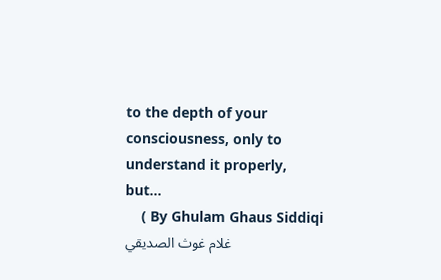to the depth of your consciousness, only to understand it properly, but...
    ( By Ghulam Ghaus Siddiqi غلام غوث الصديقي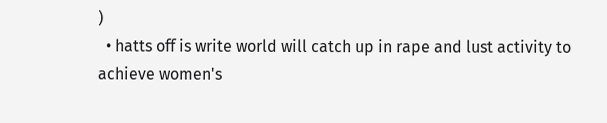)
  • hatts off is write world will catch up in rape and lust activity to achieve women's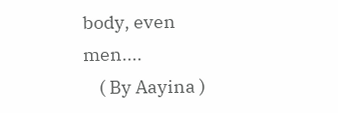body, even men....
    ( By Aayina )